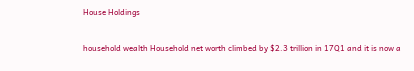House Holdings

household wealth Household net worth climbed by $2.3 trillion in 17Q1 and it is now a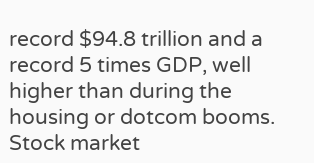record $94.8 trillion and a record 5 times GDP, well higher than during the housing or dotcom booms. Stock market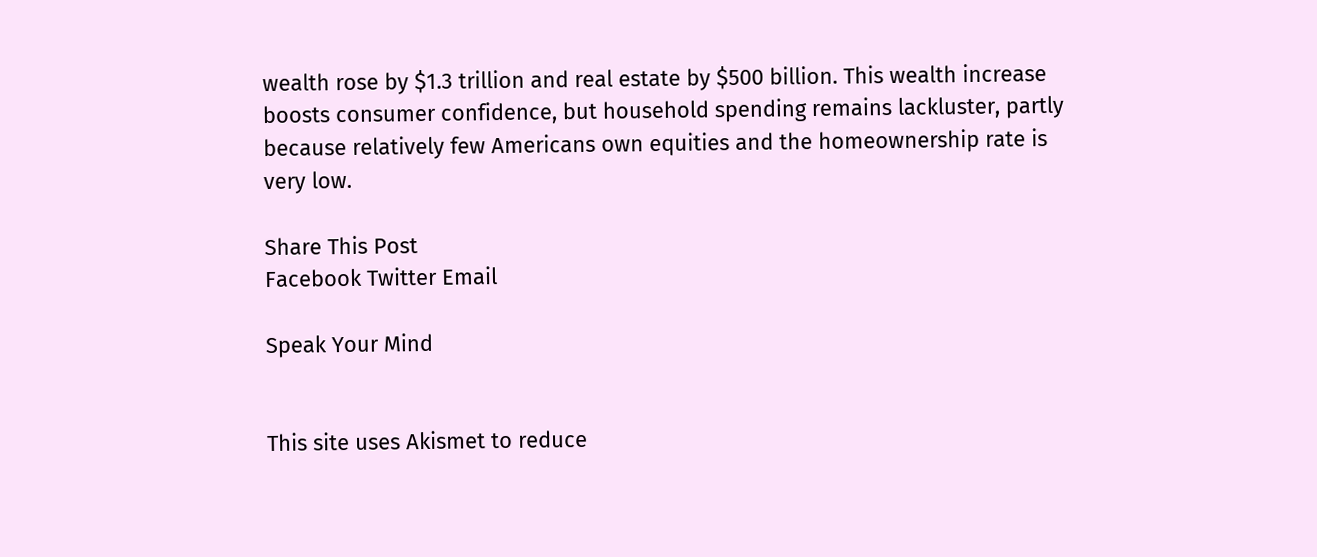wealth rose by $1.3 trillion and real estate by $500 billion. This wealth increase boosts consumer confidence, but household spending remains lackluster, partly because relatively few Americans own equities and the homeownership rate is very low.

Share This Post
Facebook Twitter Email

Speak Your Mind


This site uses Akismet to reduce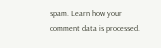spam. Learn how your comment data is processed.